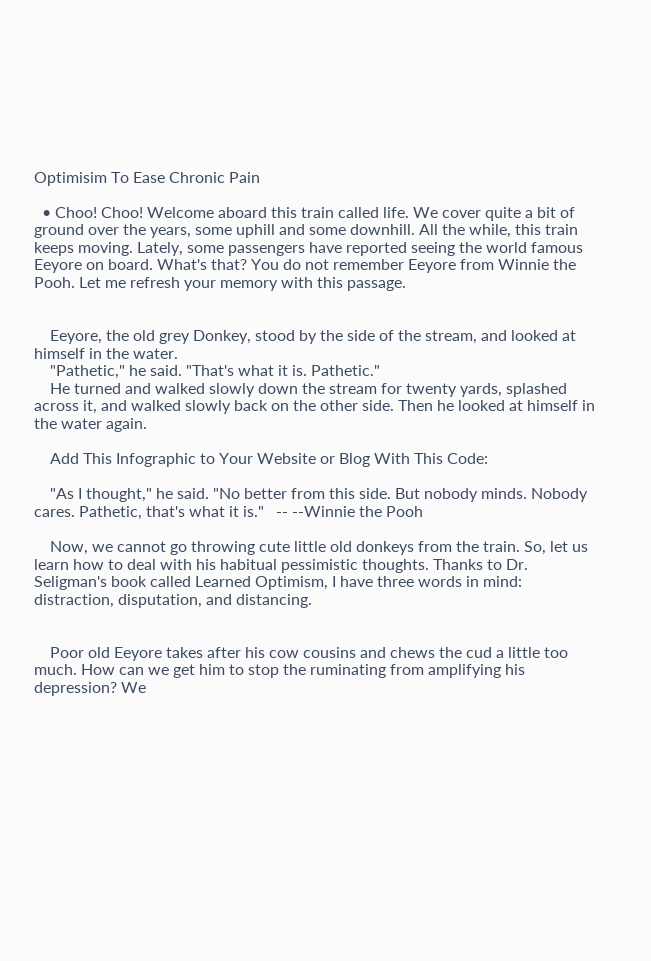Optimisim To Ease Chronic Pain

  • Choo! Choo! Welcome aboard this train called life. We cover quite a bit of ground over the years, some uphill and some downhill. All the while, this train keeps moving. Lately, some passengers have reported seeing the world famous Eeyore on board. What's that? You do not remember Eeyore from Winnie the Pooh. Let me refresh your memory with this passage.


    Eeyore, the old grey Donkey, stood by the side of the stream, and looked at himself in the water.
    "Pathetic," he said. "That's what it is. Pathetic."
    He turned and walked slowly down the stream for twenty yards, splashed across it, and walked slowly back on the other side. Then he looked at himself in the water again.

    Add This Infographic to Your Website or Blog With This Code:

    "As I thought," he said. "No better from this side. But nobody minds. Nobody cares. Pathetic, that's what it is."   -- --Winnie the Pooh

    Now, we cannot go throwing cute little old donkeys from the train. So, let us learn how to deal with his habitual pessimistic thoughts. Thanks to Dr. Seligman's book called Learned Optimism, I have three words in mind: distraction, disputation, and distancing.


    Poor old Eeyore takes after his cow cousins and chews the cud a little too much. How can we get him to stop the ruminating from amplifying his depression? We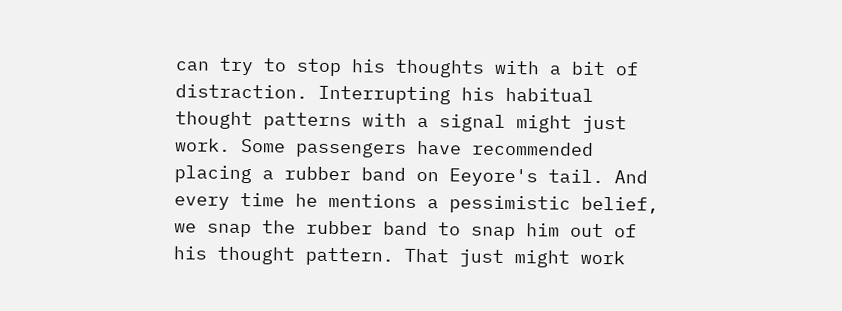can try to stop his thoughts with a bit of distraction. Interrupting his habitual thought patterns with a signal might just work. Some passengers have recommended placing a rubber band on Eeyore's tail. And every time he mentions a pessimistic belief, we snap the rubber band to snap him out of his thought pattern. That just might work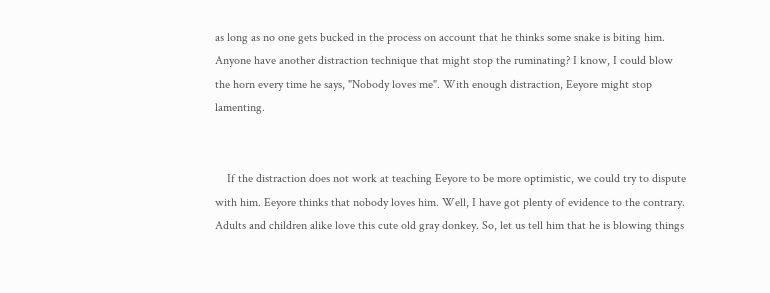as long as no one gets bucked in the process on account that he thinks some snake is biting him. Anyone have another distraction technique that might stop the ruminating? I know, I could blow the horn every time he says, "Nobody loves me". With enough distraction, Eeyore might stop lamenting.


    If the distraction does not work at teaching Eeyore to be more optimistic, we could try to dispute with him. Eeyore thinks that nobody loves him. Well, I have got plenty of evidence to the contrary. Adults and children alike love this cute old gray donkey. So, let us tell him that he is blowing things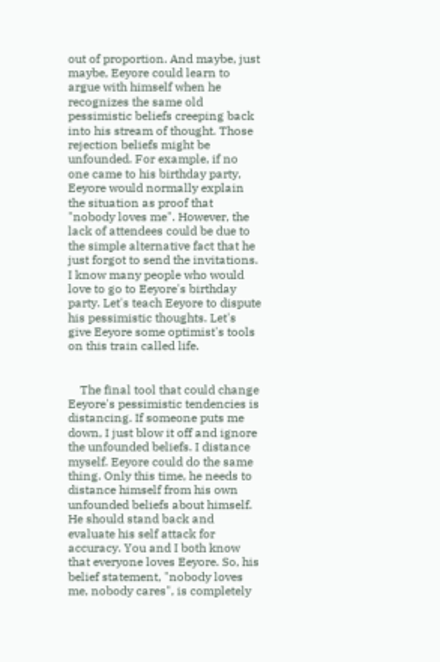out of proportion. And maybe, just maybe, Eeyore could learn to argue with himself when he recognizes the same old pessimistic beliefs creeping back into his stream of thought. Those rejection beliefs might be unfounded. For example, if no one came to his birthday party, Eeyore would normally explain the situation as proof that "nobody loves me". However, the lack of attendees could be due to the simple alternative fact that he just forgot to send the invitations. I know many people who would love to go to Eeyore's birthday party. Let's teach Eeyore to dispute his pessimistic thoughts. Let's give Eeyore some optimist's tools on this train called life.


    The final tool that could change Eeyore's pessimistic tendencies is distancing. If someone puts me down, I just blow it off and ignore the unfounded beliefs. I distance myself. Eeyore could do the same thing. Only this time, he needs to distance himself from his own unfounded beliefs about himself. He should stand back and evaluate his self attack for accuracy. You and I both know that everyone loves Eeyore. So, his belief statement, "nobody loves me, nobody cares", is completely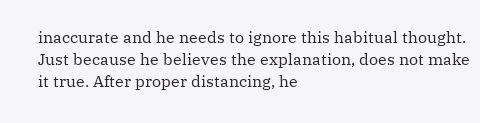inaccurate and he needs to ignore this habitual thought.  Just because he believes the explanation, does not make it true. After proper distancing, he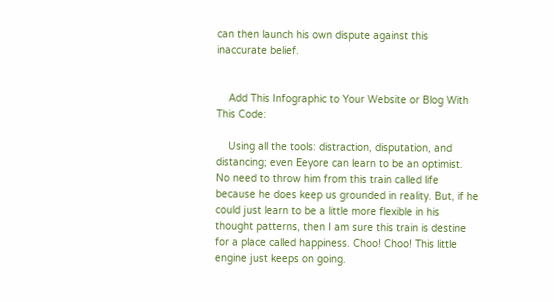can then launch his own dispute against this inaccurate belief.


    Add This Infographic to Your Website or Blog With This Code:

    Using all the tools: distraction, disputation, and distancing; even Eeyore can learn to be an optimist. No need to throw him from this train called life because he does keep us grounded in reality. But, if he could just learn to be a little more flexible in his thought patterns, then I am sure this train is destine for a place called happiness. Choo! Choo! This little engine just keeps on going.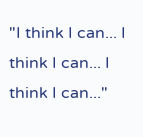"I think I can... I think I can... I think I can..."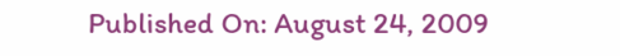Published On: August 24, 2009